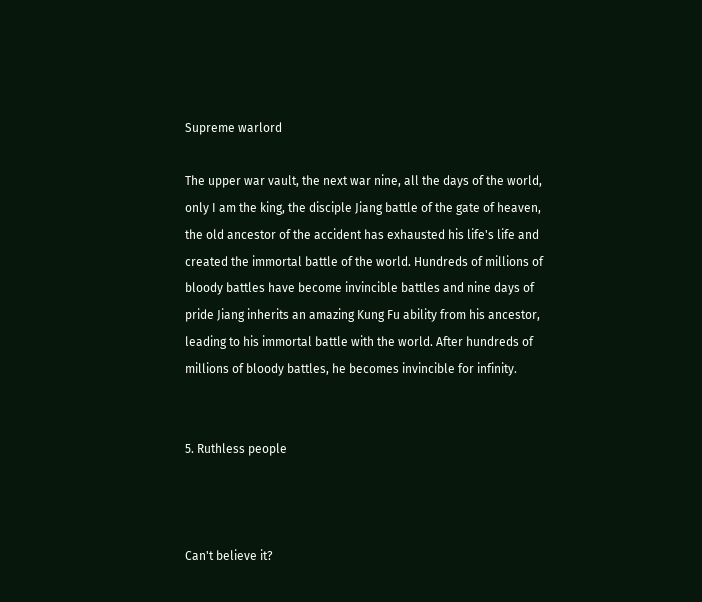Supreme warlord

The upper war vault, the next war nine, all the days of the world, only I am the king, the disciple Jiang battle of the gate of heaven, the old ancestor of the accident has exhausted his life's life and created the immortal battle of the world. Hundreds of millions of bloody battles have become invincible battles and nine days of pride Jiang inherits an amazing Kung Fu ability from his ancestor, leading to his immortal battle with the world. After hundreds of millions of bloody battles, he becomes invincible for infinity.


5. Ruthless people



Can't believe it?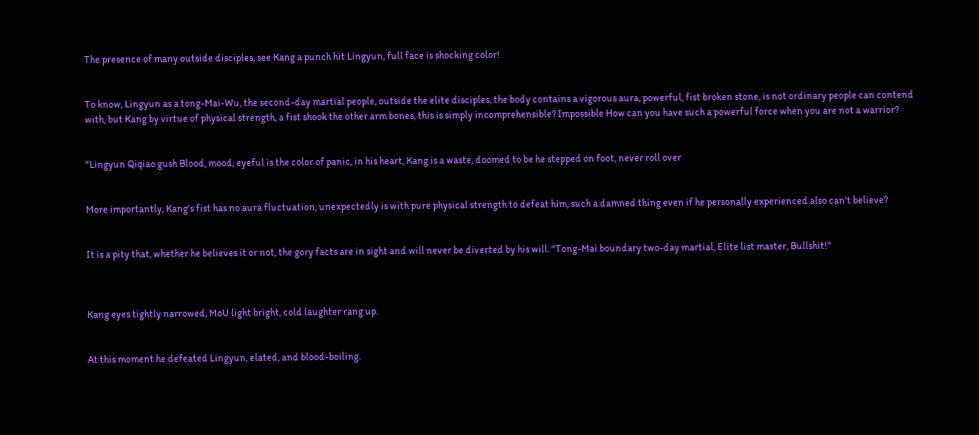The presence of many outside disciples, see Kang a punch hit Lingyun, full face is shocking color!


To know, Lingyun as a tong-Mai-Wu, the second-day martial people, outside the elite disciples, the body contains a vigorous aura, powerful, fist broken stone, is not ordinary people can contend with, but Kang by virtue of physical strength, a fist shook the other arm bones, this is simply incomprehensible? Impossible How can you have such a powerful force when you are not a warrior?


"Lingyun Qiqiao gush Blood, mood, eyeful is the color of panic, in his heart, Kang is a waste, doomed to be he stepped on foot, never roll over


More importantly, Kang's fist has no aura fluctuation, unexpectedly is with pure physical strength to defeat him, such a damned thing even if he personally experienced also can't believe?


It is a pity that, whether he believes it or not, the gory facts are in sight and will never be diverted by his will. "Tong-Mai boundary two-day martial, Elite list master, Bullshit!"



Kang eyes tightly narrowed, MoU light bright, cold laughter rang up.


At this moment he defeated Lingyun, elated, and blood-boiling.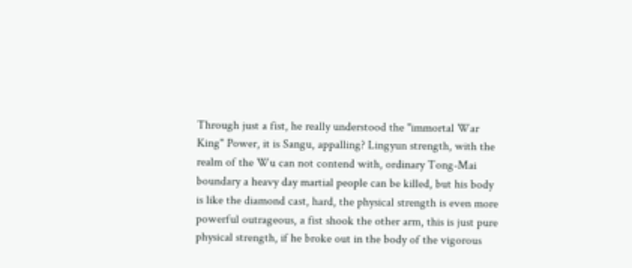Through just a fist, he really understood the "immortal War King" Power, it is Sangu, appalling? Lingyun strength, with the realm of the Wu can not contend with, ordinary Tong-Mai boundary a heavy day martial people can be killed, but his body is like the diamond cast, hard, the physical strength is even more powerful outrageous, a fist shook the other arm, this is just pure physical strength, if he broke out in the body of the vigorous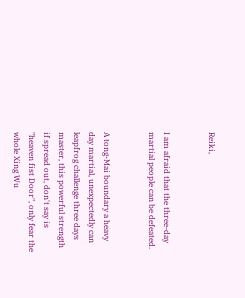Reiki,


I am afraid that the three-day martial people can be defeated.


A tong-Mai boundary a heavy day martial, unexpectedly can leapfrog challenge three days master, this powerful strength if spread out, don't say is "heaven fist Door", only fear the whole Xing Wu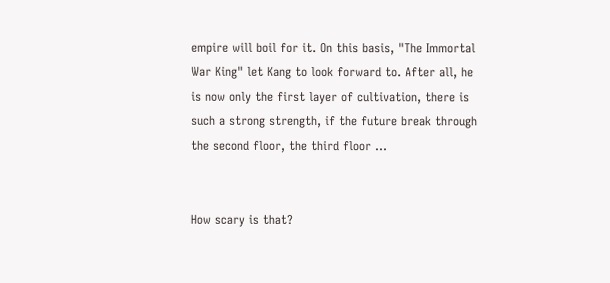empire will boil for it. On this basis, "The Immortal War King" let Kang to look forward to. After all, he is now only the first layer of cultivation, there is such a strong strength, if the future break through the second floor, the third floor ...


How scary is that?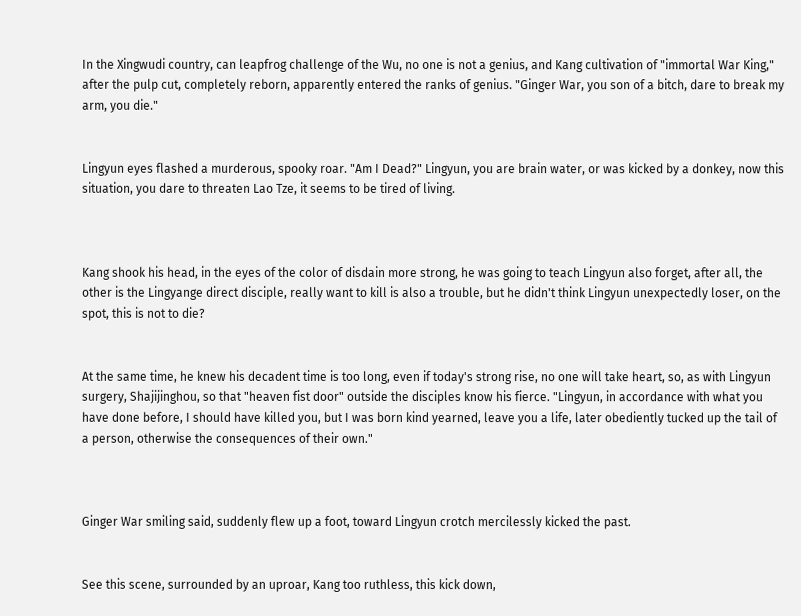In the Xingwudi country, can leapfrog challenge of the Wu, no one is not a genius, and Kang cultivation of "immortal War King," after the pulp cut, completely reborn, apparently entered the ranks of genius. "Ginger War, you son of a bitch, dare to break my arm, you die."


Lingyun eyes flashed a murderous, spooky roar. "Am I Dead?" Lingyun, you are brain water, or was kicked by a donkey, now this situation, you dare to threaten Lao Tze, it seems to be tired of living.



Kang shook his head, in the eyes of the color of disdain more strong, he was going to teach Lingyun also forget, after all, the other is the Lingyange direct disciple, really want to kill is also a trouble, but he didn't think Lingyun unexpectedly loser, on the spot, this is not to die?


At the same time, he knew his decadent time is too long, even if today's strong rise, no one will take heart, so, as with Lingyun surgery, Shajijinghou, so that "heaven fist door" outside the disciples know his fierce. "Lingyun, in accordance with what you have done before, I should have killed you, but I was born kind yearned, leave you a life, later obediently tucked up the tail of a person, otherwise the consequences of their own."



Ginger War smiling said, suddenly flew up a foot, toward Lingyun crotch mercilessly kicked the past.


See this scene, surrounded by an uproar, Kang too ruthless, this kick down,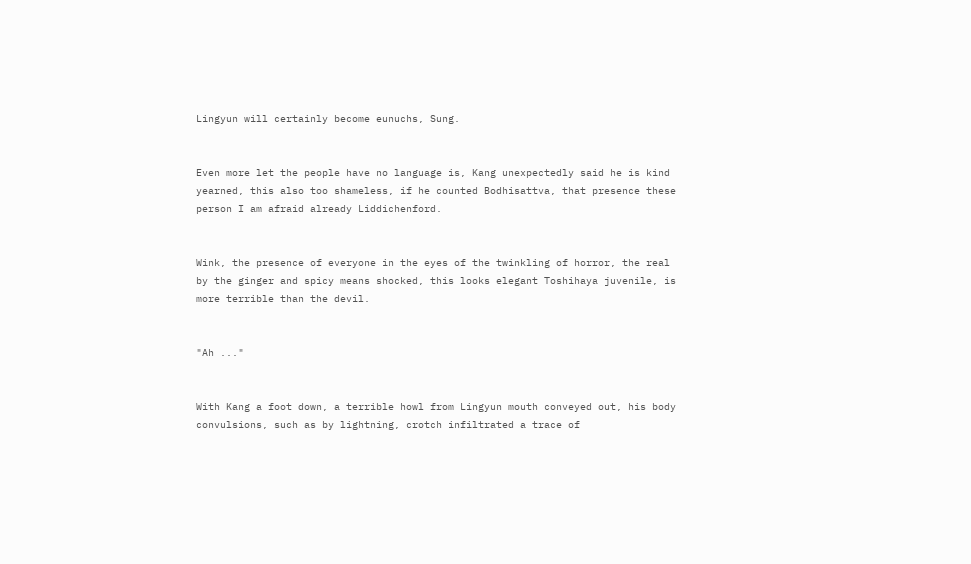Lingyun will certainly become eunuchs, Sung.


Even more let the people have no language is, Kang unexpectedly said he is kind yearned, this also too shameless, if he counted Bodhisattva, that presence these person I am afraid already Liddichenford.


Wink, the presence of everyone in the eyes of the twinkling of horror, the real by the ginger and spicy means shocked, this looks elegant Toshihaya juvenile, is more terrible than the devil.


"Ah ..."


With Kang a foot down, a terrible howl from Lingyun mouth conveyed out, his body convulsions, such as by lightning, crotch infiltrated a trace of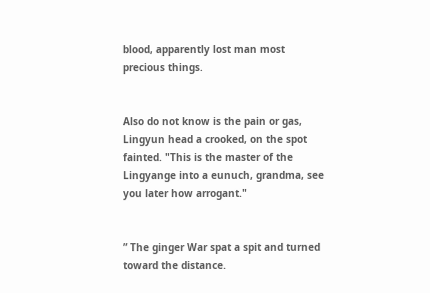blood, apparently lost man most precious things.


Also do not know is the pain or gas, Lingyun head a crooked, on the spot fainted. "This is the master of the Lingyange into a eunuch, grandma, see you later how arrogant."


” The ginger War spat a spit and turned toward the distance.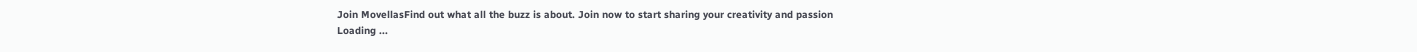Join MovellasFind out what all the buzz is about. Join now to start sharing your creativity and passion
Loading ...